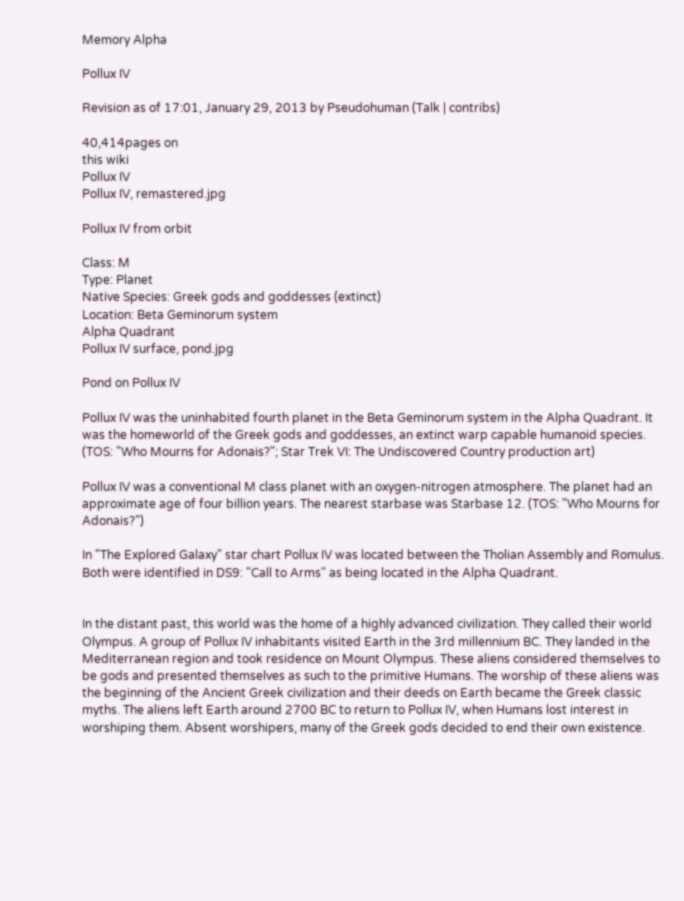Memory Alpha

Pollux IV

Revision as of 17:01, January 29, 2013 by Pseudohuman (Talk | contribs)

40,414pages on
this wiki
Pollux IV
Pollux IV, remastered.jpg

Pollux IV from orbit

Class: M
Type: Planet
Native Species: Greek gods and goddesses (extinct)
Location: Beta Geminorum system
Alpha Quadrant
Pollux IV surface, pond.jpg

Pond on Pollux IV

Pollux IV was the uninhabited fourth planet in the Beta Geminorum system in the Alpha Quadrant. It was the homeworld of the Greek gods and goddesses, an extinct warp capable humanoid species. (TOS: "Who Mourns for Adonais?"; Star Trek VI: The Undiscovered Country production art)

Pollux IV was a conventional M class planet with an oxygen-nitrogen atmosphere. The planet had an approximate age of four billion years. The nearest starbase was Starbase 12. (TOS: "Who Mourns for Adonais?")

In "The Explored Galaxy" star chart Pollux IV was located between the Tholian Assembly and Romulus. Both were identified in DS9: "Call to Arms" as being located in the Alpha Quadrant.


In the distant past, this world was the home of a highly advanced civilization. They called their world Olympus. A group of Pollux IV inhabitants visited Earth in the 3rd millennium BC. They landed in the Mediterranean region and took residence on Mount Olympus. These aliens considered themselves to be gods and presented themselves as such to the primitive Humans. The worship of these aliens was the beginning of the Ancient Greek civilization and their deeds on Earth became the Greek classic myths. The aliens left Earth around 2700 BC to return to Pollux IV, when Humans lost interest in worshiping them. Absent worshipers, many of the Greek gods decided to end their own existence.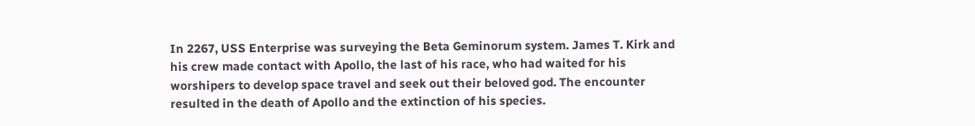In 2267, USS Enterprise was surveying the Beta Geminorum system. James T. Kirk and his crew made contact with Apollo, the last of his race, who had waited for his worshipers to develop space travel and seek out their beloved god. The encounter resulted in the death of Apollo and the extinction of his species.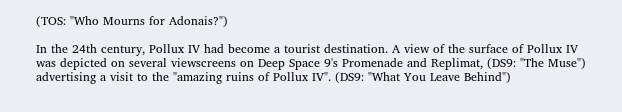(TOS: "Who Mourns for Adonais?")

In the 24th century, Pollux IV had become a tourist destination. A view of the surface of Pollux IV was depicted on several viewscreens on Deep Space 9's Promenade and Replimat, (DS9: "The Muse") advertising a visit to the "amazing ruins of Pollux IV". (DS9: "What You Leave Behind")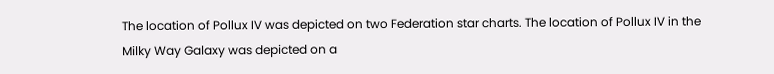The location of Pollux IV was depicted on two Federation star charts. The location of Pollux IV in the Milky Way Galaxy was depicted on a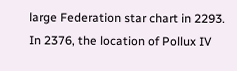large Federation star chart in 2293. In 2376, the location of Pollux IV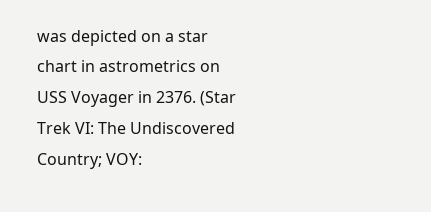was depicted on a star chart in astrometrics on USS Voyager in 2376. (Star Trek VI: The Undiscovered Country; VOY: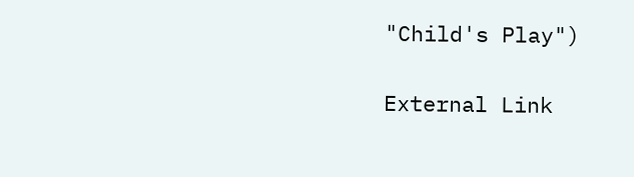"Child's Play")

External Link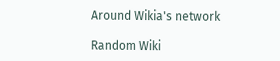Around Wikia's network

Random Wiki